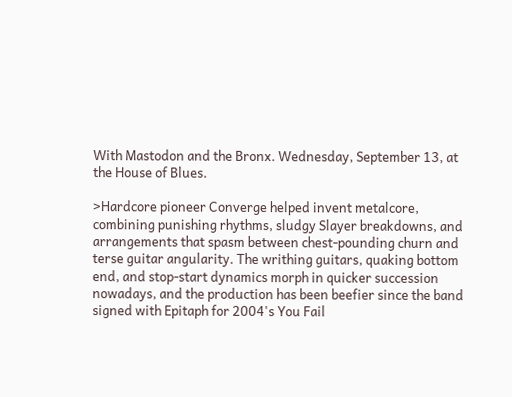With Mastodon and the Bronx. Wednesday, September 13, at the House of Blues.

>Hardcore pioneer Converge helped invent metalcore, combining punishing rhythms, sludgy Slayer breakdowns, and arrangements that spasm between chest-pounding churn and terse guitar angularity. The writhing guitars, quaking bottom end, and stop-start dynamics morph in quicker succession nowadays, and the production has been beefier since the band signed with Epitaph for 2004's You Fail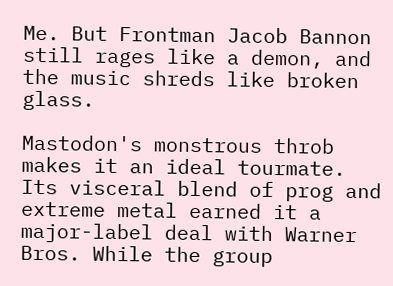Me. But Frontman Jacob Bannon still rages like a demon, and the music shreds like broken glass.

Mastodon's monstrous throb makes it an ideal tourmate. Its visceral blend of prog and extreme metal earned it a major-label deal with Warner Bros. While the group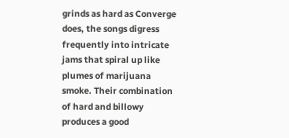grinds as hard as Converge does, the songs digress frequently into intricate jams that spiral up like plumes of marijuana smoke. Their combination of hard and billowy produces a good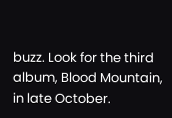buzz. Look for the third album, Blood Mountain, in late October.